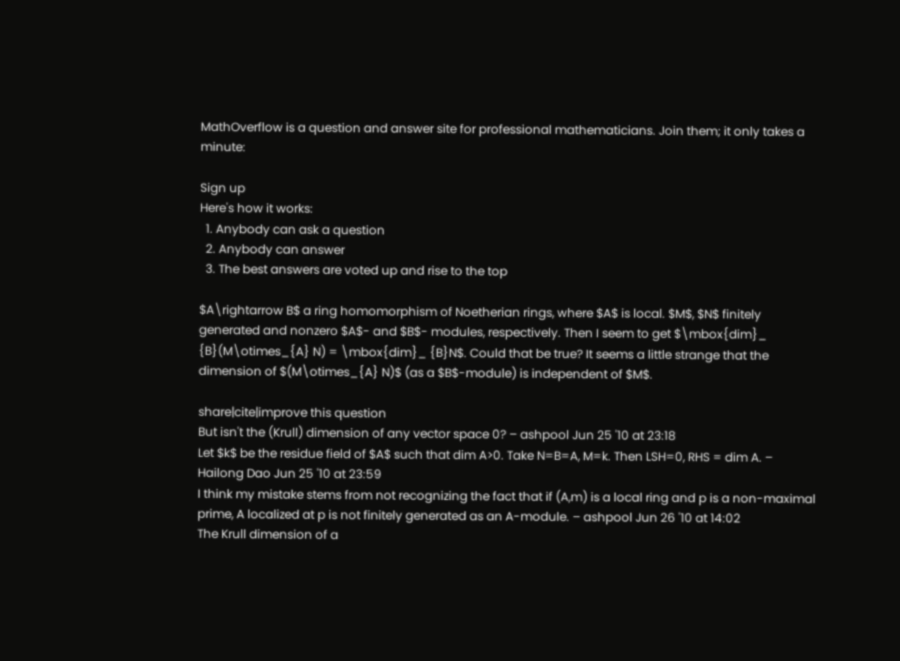MathOverflow is a question and answer site for professional mathematicians. Join them; it only takes a minute:

Sign up
Here's how it works:
  1. Anybody can ask a question
  2. Anybody can answer
  3. The best answers are voted up and rise to the top

$A\rightarrow B$ a ring homomorphism of Noetherian rings, where $A$ is local. $M$, $N$ finitely generated and nonzero $A$- and $B$- modules, respectively. Then I seem to get $\mbox{dim}_ {B}(M\otimes_{A} N) = \mbox{dim}_ {B}N$. Could that be true? It seems a little strange that the dimension of $(M\otimes_{A} N)$ (as a $B$-module) is independent of $M$.

share|cite|improve this question
But isn't the (Krull) dimension of any vector space 0? – ashpool Jun 25 '10 at 23:18
Let $k$ be the residue field of $A$ such that dim A>0. Take N=B=A, M=k. Then LSH=0, RHS = dim A. – Hailong Dao Jun 25 '10 at 23:59
I think my mistake stems from not recognizing the fact that if (A,m) is a local ring and p is a non-maximal prime, A localized at p is not finitely generated as an A-module. – ashpool Jun 26 '10 at 14:02
The Krull dimension of a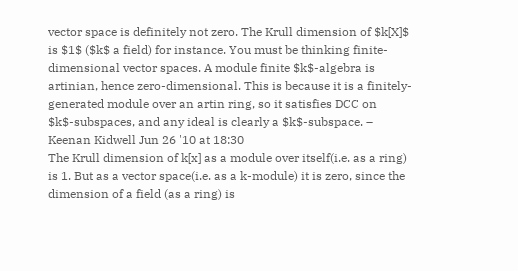vector space is definitely not zero. The Krull dimension of $k[X]$ is $1$ ($k$ a field) for instance. You must be thinking finite-dimensional vector spaces. A module finite $k$-algebra is artinian, hence zero-dimensional. This is because it is a finitely-generated module over an artin ring, so it satisfies DCC on $k$-subspaces, and any ideal is clearly a $k$-subspace. – Keenan Kidwell Jun 26 '10 at 18:30
The Krull dimension of k[x] as a module over itself(i.e. as a ring) is 1. But as a vector space(i.e. as a k-module) it is zero, since the dimension of a field (as a ring) is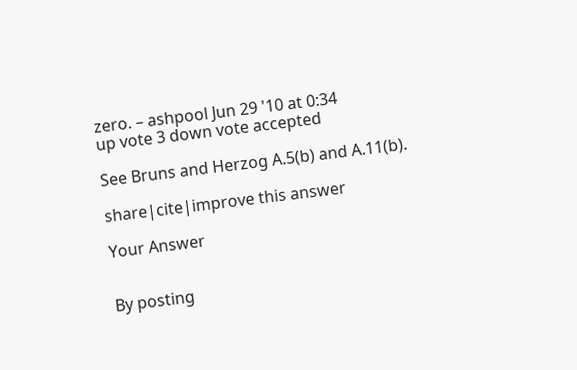zero. – ashpool Jun 29 '10 at 0:34
up vote 3 down vote accepted

See Bruns and Herzog A.5(b) and A.11(b).

share|cite|improve this answer

Your Answer


By posting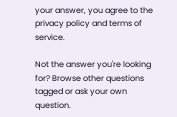your answer, you agree to the privacy policy and terms of service.

Not the answer you're looking for? Browse other questions tagged or ask your own question.